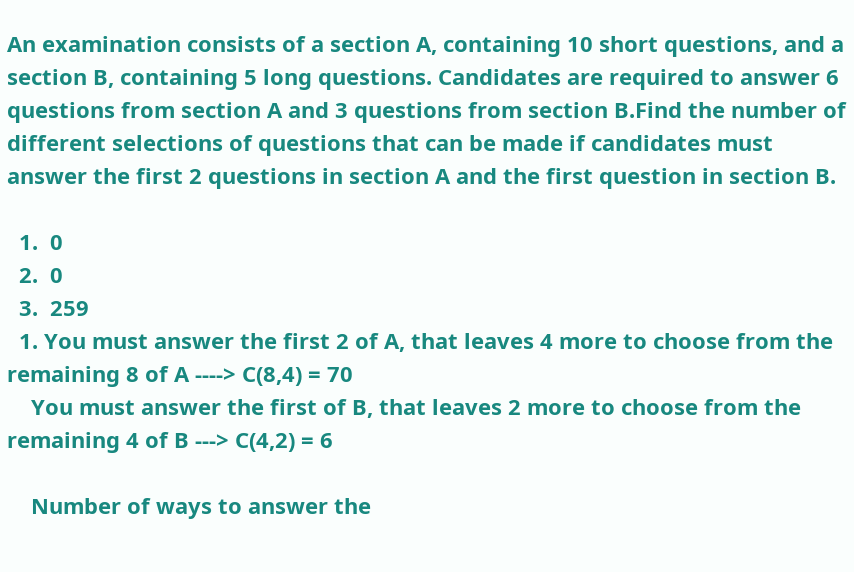An examination consists of a section A, containing 10 short questions, and a section B, containing 5 long questions. Candidates are required to answer 6 questions from section A and 3 questions from section B.Find the number of different selections of questions that can be made if candidates must answer the first 2 questions in section A and the first question in section B.

  1.  0
  2.  0
  3.  259
  1. You must answer the first 2 of A, that leaves 4 more to choose from the remaining 8 of A ----> C(8,4) = 70
    You must answer the first of B, that leaves 2 more to choose from the remaining 4 of B ---> C(4,2) = 6

    Number of ways to answer the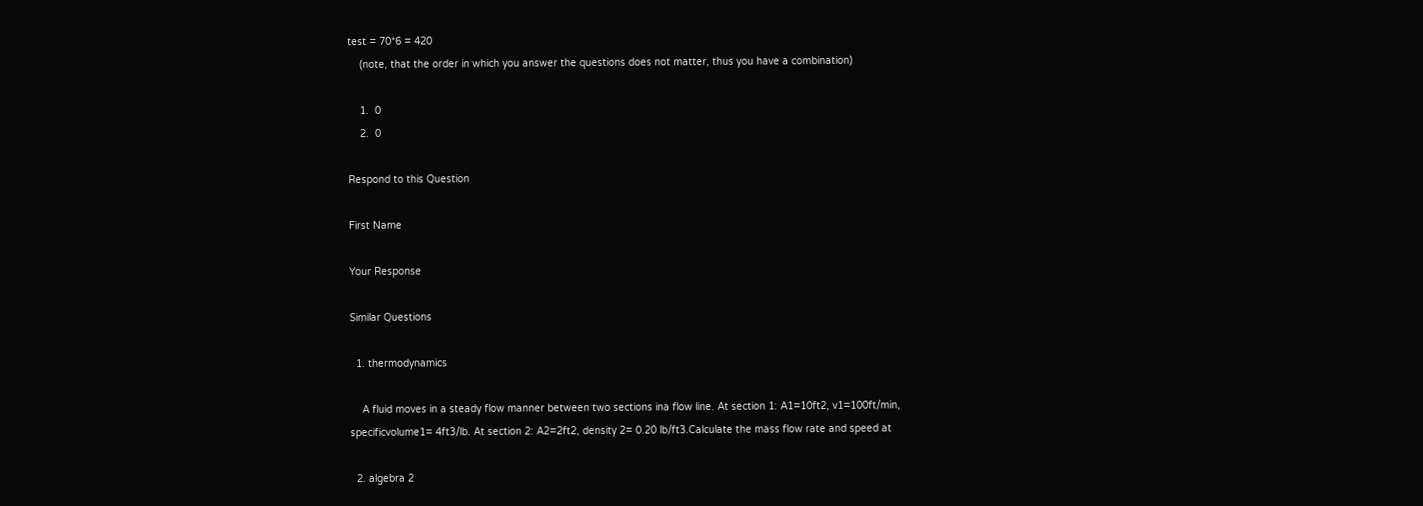test = 70*6 = 420
    (note, that the order in which you answer the questions does not matter, thus you have a combination)

    1.  0
    2.  0

Respond to this Question

First Name

Your Response

Similar Questions

  1. thermodynamics

    A fluid moves in a steady flow manner between two sections ina flow line. At section 1: A1=10ft2, v1=100ft/min, specificvolume1= 4ft3/lb. At section 2: A2=2ft2, density 2= 0.20 lb/ft3.Calculate the mass flow rate and speed at

  2. algebra 2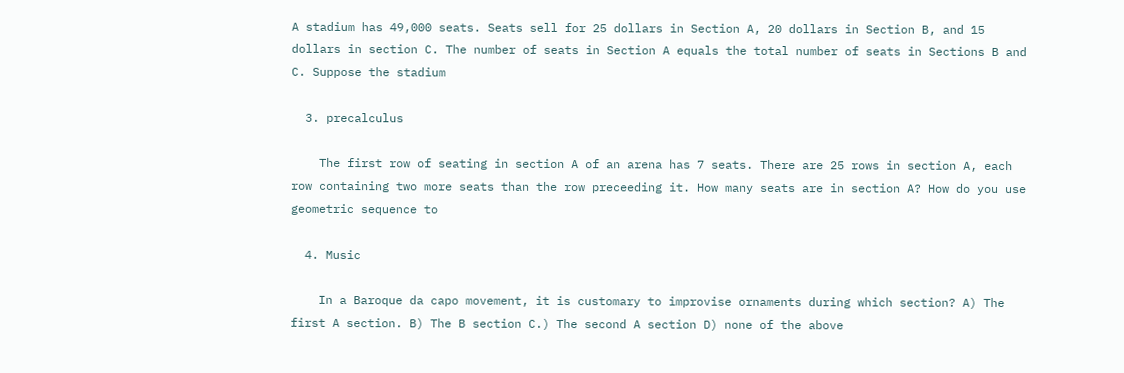A stadium has 49,000 seats. Seats sell for 25 dollars in Section A, 20 dollars in Section B, and 15 dollars in section C. The number of seats in Section A equals the total number of seats in Sections B and C. Suppose the stadium

  3. precalculus

    The first row of seating in section A of an arena has 7 seats. There are 25 rows in section A, each row containing two more seats than the row preceeding it. How many seats are in section A? How do you use geometric sequence to

  4. Music

    In a Baroque da capo movement, it is customary to improvise ornaments during which section? A) The first A section. B) The B section C.) The second A section D) none of the above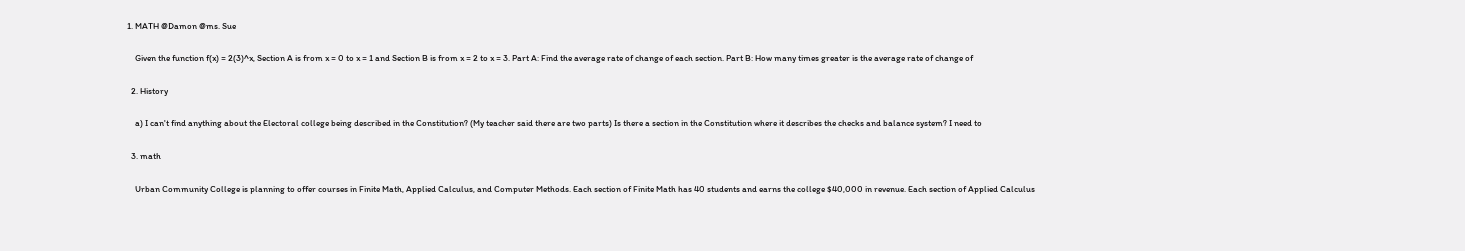1. MATH @Damon @ms. Sue

    Given the function f(x) = 2(3)^x, Section A is from x = 0 to x = 1 and Section B is from x = 2 to x = 3. Part A: Find the average rate of change of each section. Part B: How many times greater is the average rate of change of

  2. History

    a) I can't find anything about the Electoral college being described in the Constitution? (My teacher said there are two parts) Is there a section in the Constitution where it describes the checks and balance system? I need to

  3. math

    Urban Community College is planning to offer courses in Finite Math, Applied Calculus, and Computer Methods. Each section of Finite Math has 40 students and earns the college $40,000 in revenue. Each section of Applied Calculus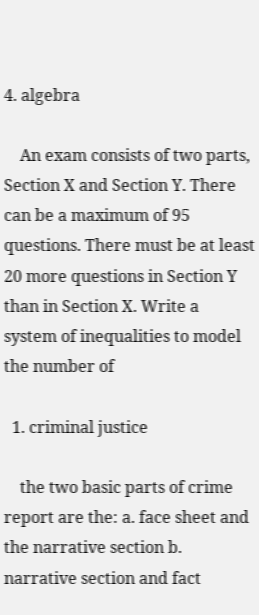4. algebra

    An exam consists of two parts, Section X and Section Y. There can be a maximum of 95 questions. There must be at least 20 more questions in Section Y than in Section X. Write a system of inequalities to model the number of

  1. criminal justice

    the two basic parts of crime report are the: a. face sheet and the narrative section b. narrative section and fact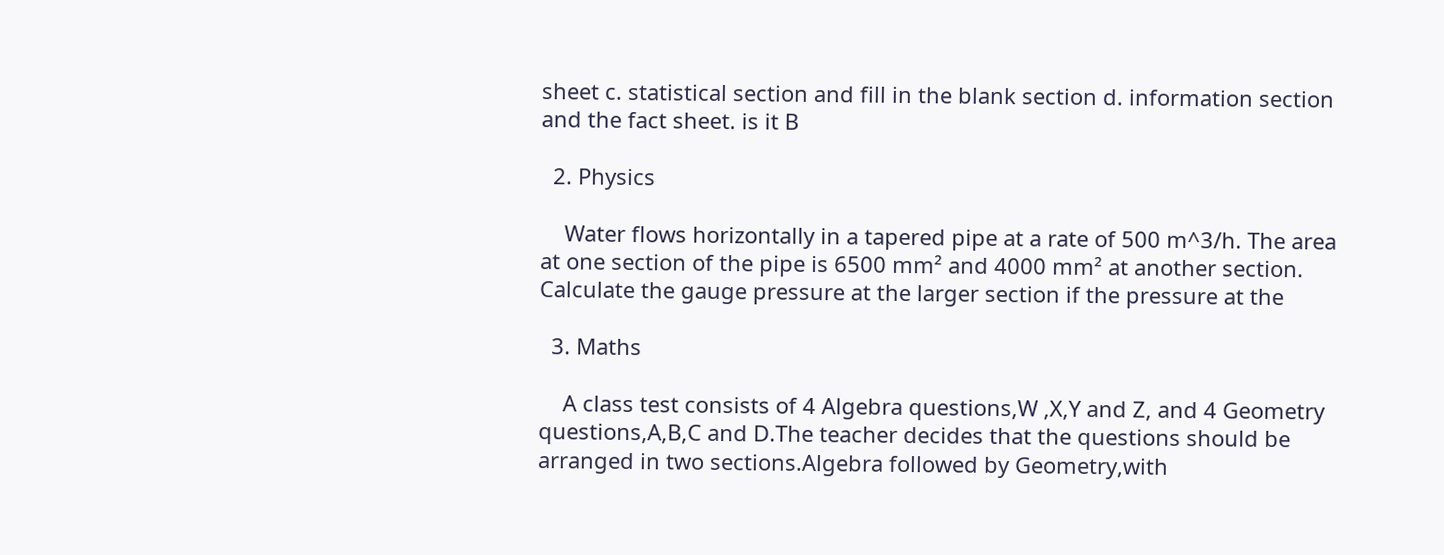sheet c. statistical section and fill in the blank section d. information section and the fact sheet. is it B

  2. Physics

    Water flows horizontally in a tapered pipe at a rate of 500 m^3/h. The area at one section of the pipe is 6500 mm² and 4000 mm² at another section. Calculate the gauge pressure at the larger section if the pressure at the

  3. Maths

    A class test consists of 4 Algebra questions,W ,X,Y and Z, and 4 Geometry questions,A,B,C and D.The teacher decides that the questions should be arranged in two sections.Algebra followed by Geometry,with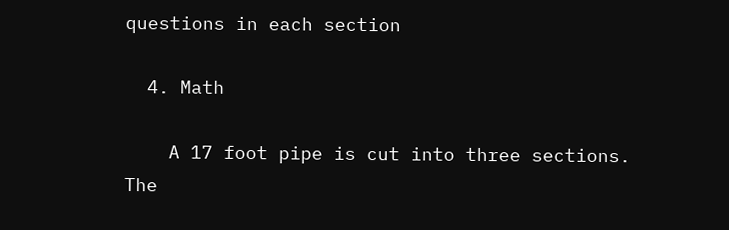questions in each section

  4. Math

    A 17 foot pipe is cut into three sections. The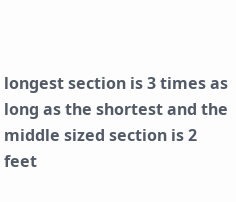longest section is 3 times as long as the shortest and the middle sized section is 2 feet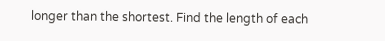longer than the shortest. Find the length of each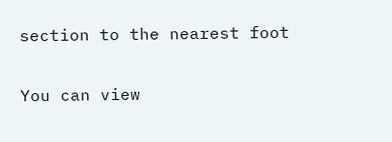section to the nearest foot

You can view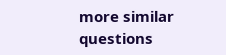more similar questions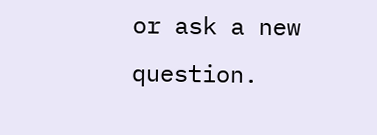or ask a new question.